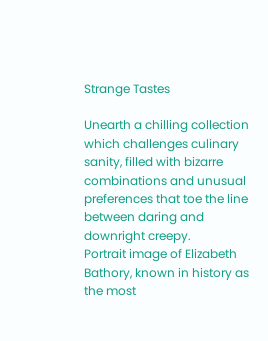Strange Tastes

Unearth a chilling collection which challenges culinary sanity, filled with bizarre combinations and unusual preferences that toe the line between daring and downright creepy.
Portrait image of Elizabeth Bathory, known in history as the most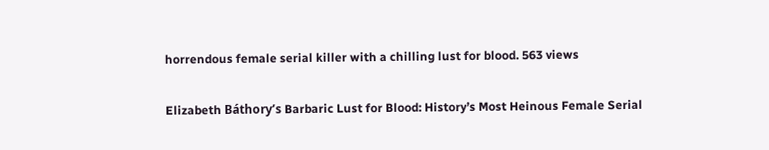horrendous female serial killer with a chilling lust for blood. 563 views

Elizabeth Báthory’s Barbaric Lust for Blood: History’s Most Heinous Female Serial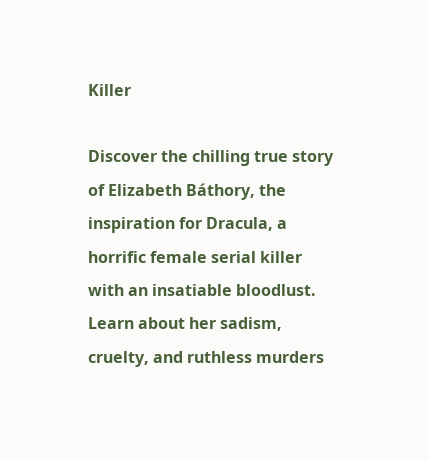Killer

Discover the chilling true story of Elizabeth Báthory, the inspiration for Dracula, a horrific female serial killer with an insatiable bloodlust. Learn about her sadism, cruelty, and ruthless murders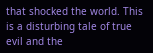that shocked the world. This is a disturbing tale of true evil and the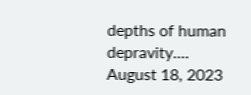depths of human depravity.…
August 18, 2023